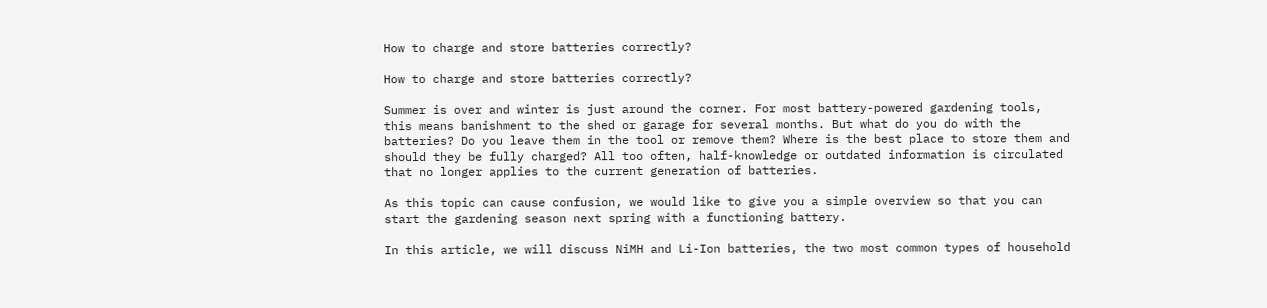How to charge and store batteries correctly?

How to charge and store batteries correctly?

Summer is over and winter is just around the corner. For most battery-powered gardening tools, this means banishment to the shed or garage for several months. But what do you do with the batteries? Do you leave them in the tool or remove them? Where is the best place to store them and should they be fully charged? All too often, half-knowledge or outdated information is circulated that no longer applies to the current generation of batteries.

As this topic can cause confusion, we would like to give you a simple overview so that you can start the gardening season next spring with a functioning battery.

In this article, we will discuss NiMH and Li-Ion batteries, the two most common types of household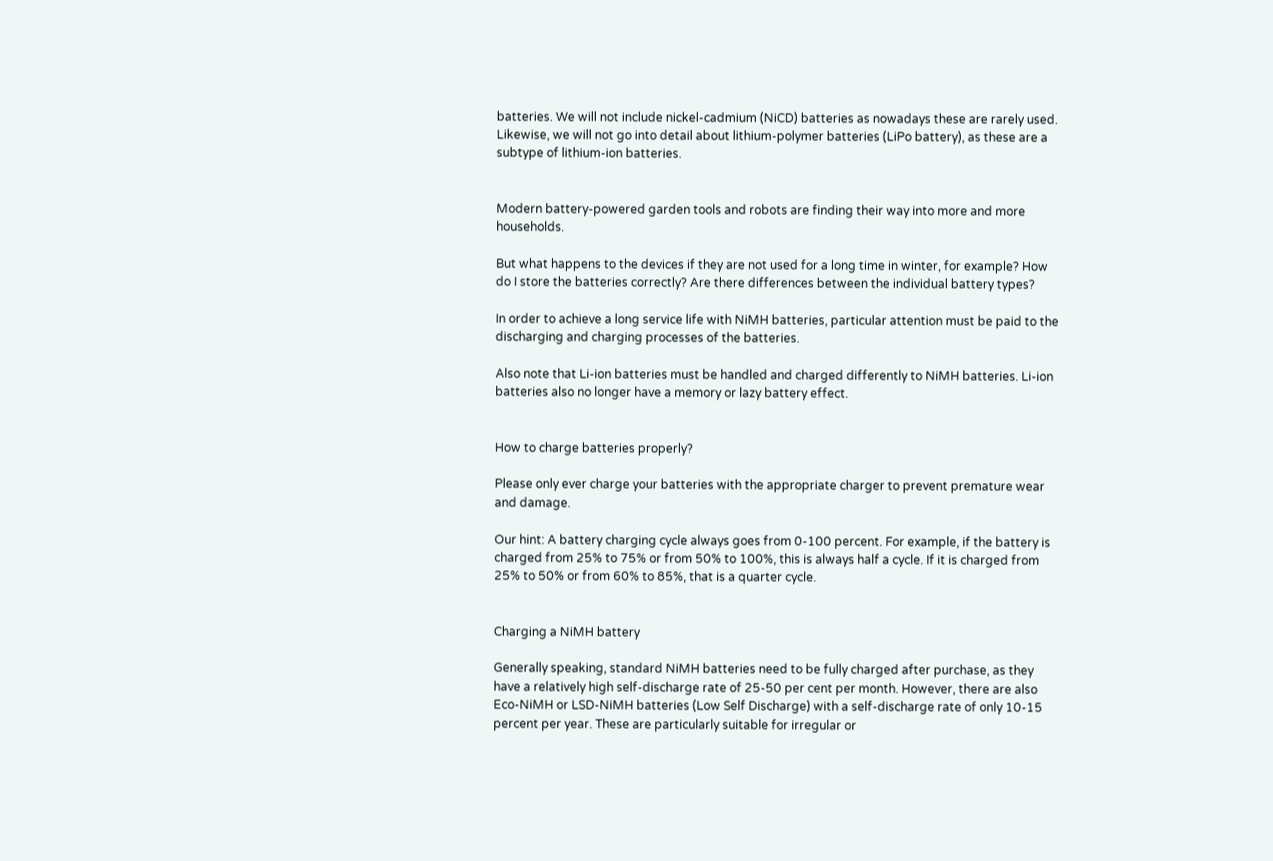batteries. We will not include nickel-cadmium (NiCD) batteries as nowadays these are rarely used. Likewise, we will not go into detail about lithium-polymer batteries (LiPo battery), as these are a subtype of lithium-ion batteries.


Modern battery-powered garden tools and robots are finding their way into more and more households.

But what happens to the devices if they are not used for a long time in winter, for example? How do I store the batteries correctly? Are there differences between the individual battery types?

In order to achieve a long service life with NiMH batteries, particular attention must be paid to the discharging and charging processes of the batteries.

Also note that Li-ion batteries must be handled and charged differently to NiMH batteries. Li-ion batteries also no longer have a memory or lazy battery effect.


How to charge batteries properly?

Please only ever charge your batteries with the appropriate charger to prevent premature wear and damage.

Our hint: A battery charging cycle always goes from 0-100 percent. For example, if the battery is charged from 25% to 75% or from 50% to 100%, this is always half a cycle. If it is charged from 25% to 50% or from 60% to 85%, that is a quarter cycle.


Charging a NiMH battery

Generally speaking, standard NiMH batteries need to be fully charged after purchase, as they have a relatively high self-discharge rate of 25-50 per cent per month. However, there are also Eco-NiMH or LSD-NiMH batteries (Low Self Discharge) with a self-discharge rate of only 10-15 percent per year. These are particularly suitable for irregular or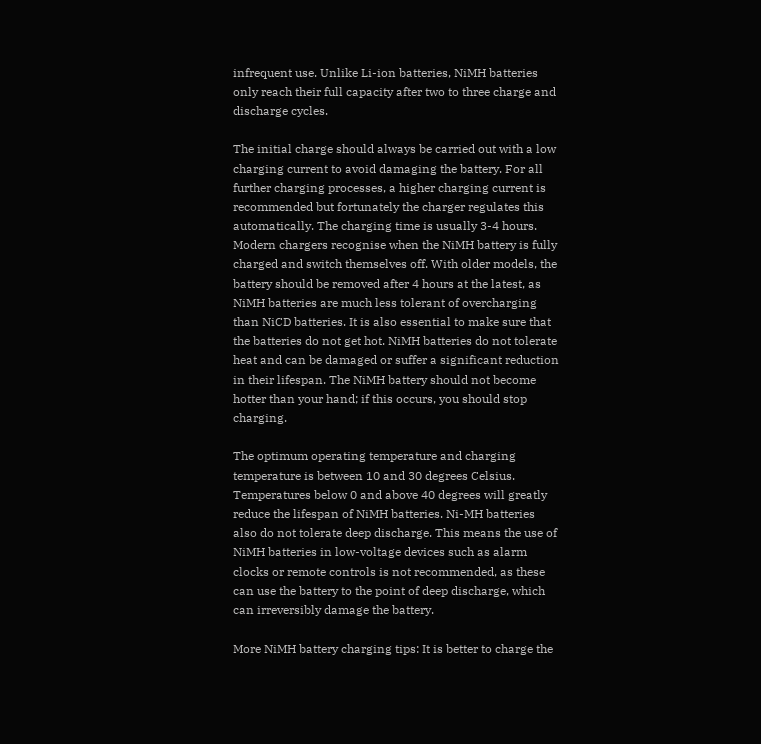infrequent use. Unlike Li-ion batteries, NiMH batteries only reach their full capacity after two to three charge and discharge cycles.

The initial charge should always be carried out with a low charging current to avoid damaging the battery. For all further charging processes, a higher charging current is recommended but fortunately the charger regulates this automatically. The charging time is usually 3-4 hours. Modern chargers recognise when the NiMH battery is fully charged and switch themselves off. With older models, the battery should be removed after 4 hours at the latest, as NiMH batteries are much less tolerant of overcharging than NiCD batteries. It is also essential to make sure that the batteries do not get hot. NiMH batteries do not tolerate heat and can be damaged or suffer a significant reduction in their lifespan. The NiMH battery should not become hotter than your hand; if this occurs, you should stop charging.

The optimum operating temperature and charging temperature is between 10 and 30 degrees Celsius. Temperatures below 0 and above 40 degrees will greatly reduce the lifespan of NiMH batteries. Ni-MH batteries also do not tolerate deep discharge. This means the use of NiMH batteries in low-voltage devices such as alarm clocks or remote controls is not recommended, as these can use the battery to the point of deep discharge, which can irreversibly damage the battery.

More NiMH battery charging tips: It is better to charge the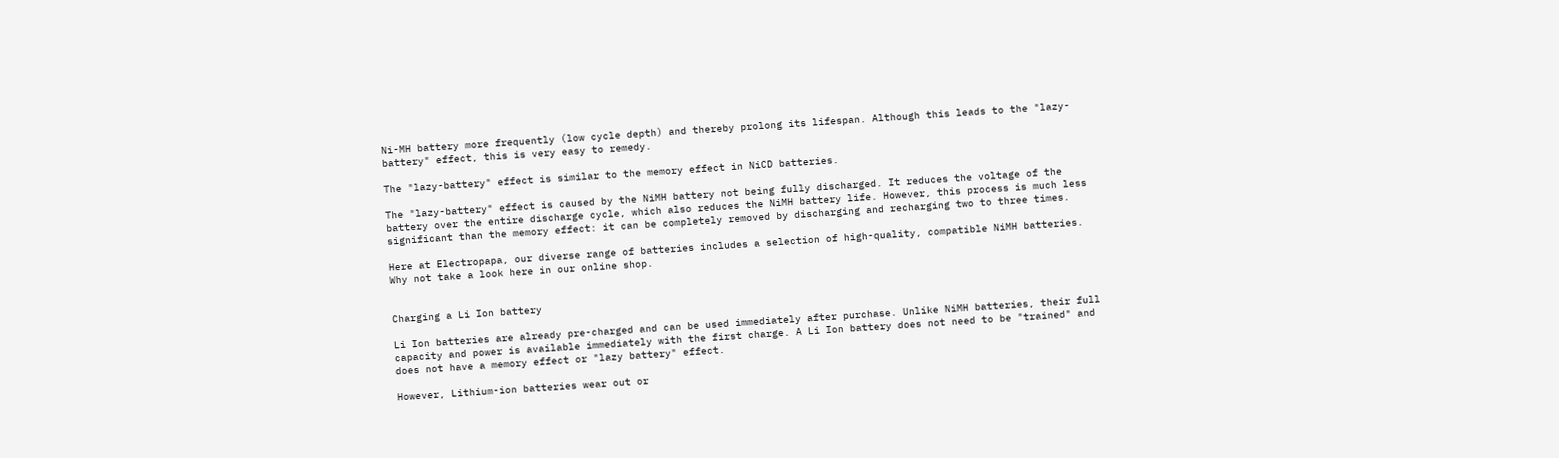Ni-MH battery more frequently (low cycle depth) and thereby prolong its lifespan. Although this leads to the "lazy-battery" effect, this is very easy to remedy.

The "lazy-battery" effect is similar to the memory effect in NiCD batteries.

The "lazy-battery" effect is caused by the NiMH battery not being fully discharged. It reduces the voltage of the battery over the entire discharge cycle, which also reduces the NiMH battery life. However, this process is much less significant than the memory effect: it can be completely removed by discharging and recharging two to three times.

Here at Electropapa, our diverse range of batteries includes a selection of high-quality, compatible NiMH batteries. Why not take a look here in our online shop.


Charging a Li Ion battery

Li Ion batteries are already pre-charged and can be used immediately after purchase. Unlike NiMH batteries, their full capacity and power is available immediately with the first charge. A Li Ion battery does not need to be "trained" and does not have a memory effect or "lazy battery" effect.

However, Lithium-ion batteries wear out or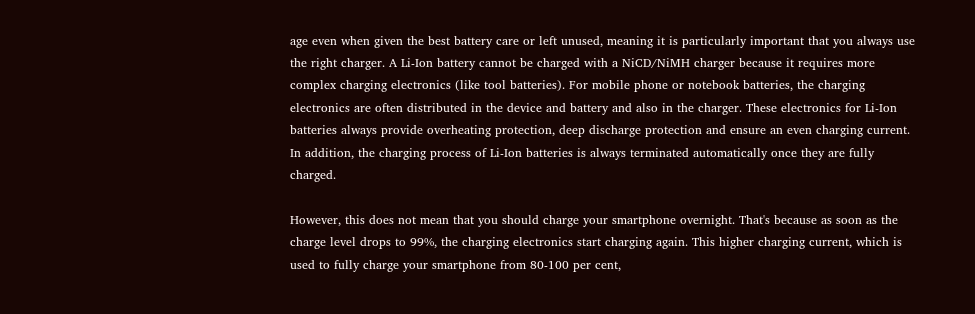age even when given the best battery care or left unused, meaning it is particularly important that you always use the right charger. A Li-Ion battery cannot be charged with a NiCD/NiMH charger because it requires more complex charging electronics (like tool batteries). For mobile phone or notebook batteries, the charging electronics are often distributed in the device and battery and also in the charger. These electronics for Li-Ion batteries always provide overheating protection, deep discharge protection and ensure an even charging current. In addition, the charging process of Li-Ion batteries is always terminated automatically once they are fully charged.

However, this does not mean that you should charge your smartphone overnight. That's because as soon as the charge level drops to 99%, the charging electronics start charging again. This higher charging current, which is used to fully charge your smartphone from 80-100 per cent,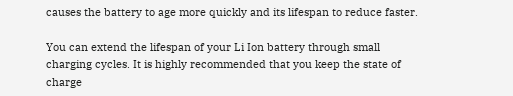causes the battery to age more quickly and its lifespan to reduce faster.

You can extend the lifespan of your Li Ion battery through small charging cycles. It is highly recommended that you keep the state of charge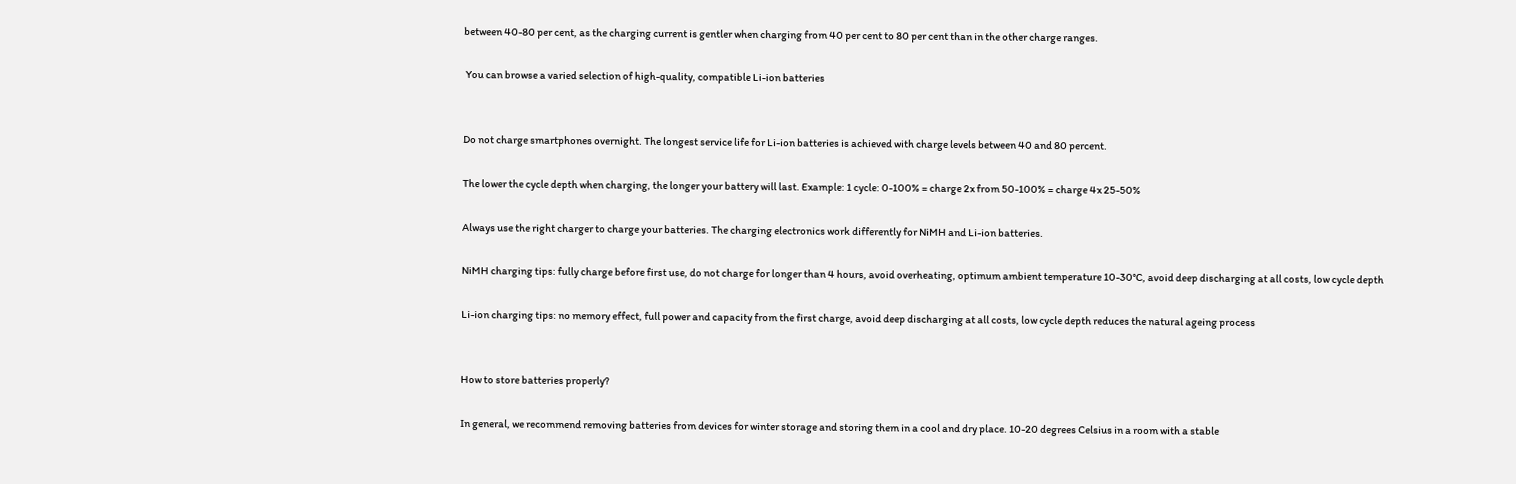between 40-80 per cent, as the charging current is gentler when charging from 40 per cent to 80 per cent than in the other charge ranges.

 You can browse a varied selection of high-quality, compatible Li-ion batteries


Do not charge smartphones overnight. The longest service life for Li-ion batteries is achieved with charge levels between 40 and 80 percent.

The lower the cycle depth when charging, the longer your battery will last. Example: 1 cycle: 0-100% = charge 2x from 50-100% = charge 4x 25-50%

Always use the right charger to charge your batteries. The charging electronics work differently for NiMH and Li-ion batteries.

NiMH charging tips: fully charge before first use, do not charge for longer than 4 hours, avoid overheating, optimum ambient temperature 10-30°C, avoid deep discharging at all costs, low cycle depth

Li-ion charging tips: no memory effect, full power and capacity from the first charge, avoid deep discharging at all costs, low cycle depth reduces the natural ageing process


How to store batteries properly?

In general, we recommend removing batteries from devices for winter storage and storing them in a cool and dry place. 10-20 degrees Celsius in a room with a stable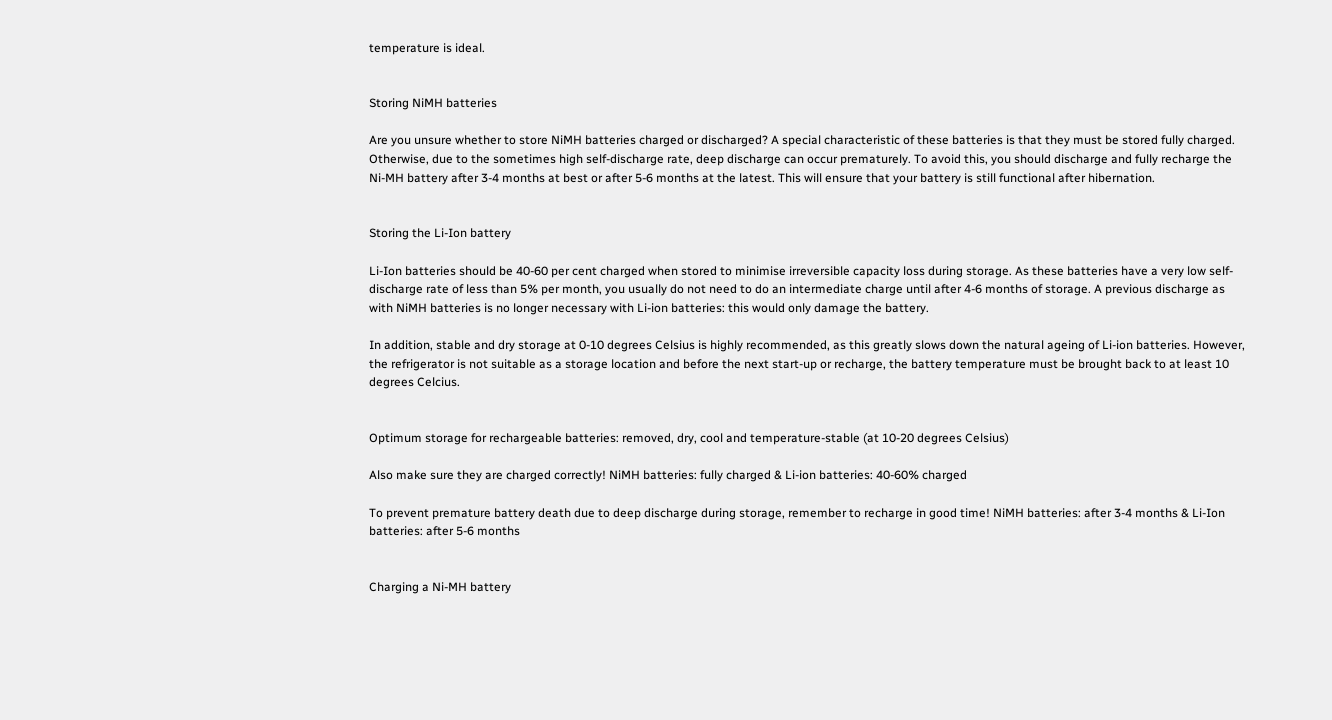temperature is ideal.


Storing NiMH batteries

Are you unsure whether to store NiMH batteries charged or discharged? A special characteristic of these batteries is that they must be stored fully charged. Otherwise, due to the sometimes high self-discharge rate, deep discharge can occur prematurely. To avoid this, you should discharge and fully recharge the Ni-MH battery after 3-4 months at best or after 5-6 months at the latest. This will ensure that your battery is still functional after hibernation.


Storing the Li-Ion battery

Li-Ion batteries should be 40-60 per cent charged when stored to minimise irreversible capacity loss during storage. As these batteries have a very low self-discharge rate of less than 5% per month, you usually do not need to do an intermediate charge until after 4-6 months of storage. A previous discharge as with NiMH batteries is no longer necessary with Li-ion batteries: this would only damage the battery.

In addition, stable and dry storage at 0-10 degrees Celsius is highly recommended, as this greatly slows down the natural ageing of Li-ion batteries. However, the refrigerator is not suitable as a storage location and before the next start-up or recharge, the battery temperature must be brought back to at least 10 degrees Celcius.


Optimum storage for rechargeable batteries: removed, dry, cool and temperature-stable (at 10-20 degrees Celsius)

Also make sure they are charged correctly! NiMH batteries: fully charged & Li-ion batteries: 40-60% charged

To prevent premature battery death due to deep discharge during storage, remember to recharge in good time! NiMH batteries: after 3-4 months & Li-Ion batteries: after 5-6 months


Charging a Ni-MH battery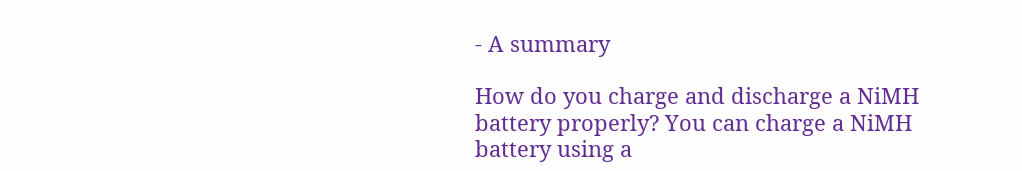- A summary

How do you charge and discharge a NiMH battery properly? You can charge a NiMH battery using a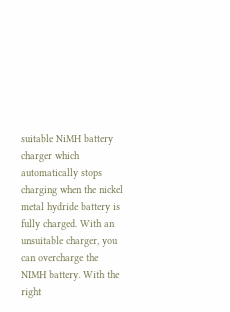suitable NiMH battery charger which automatically stops charging when the nickel metal hydride battery is fully charged. With an unsuitable charger, you can overcharge the NIMH battery. With the right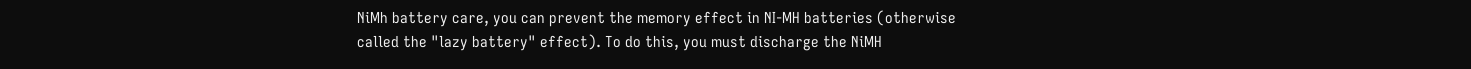NiMh battery care, you can prevent the memory effect in NI-MH batteries (otherwise called the "lazy battery" effect). To do this, you must discharge the NiMH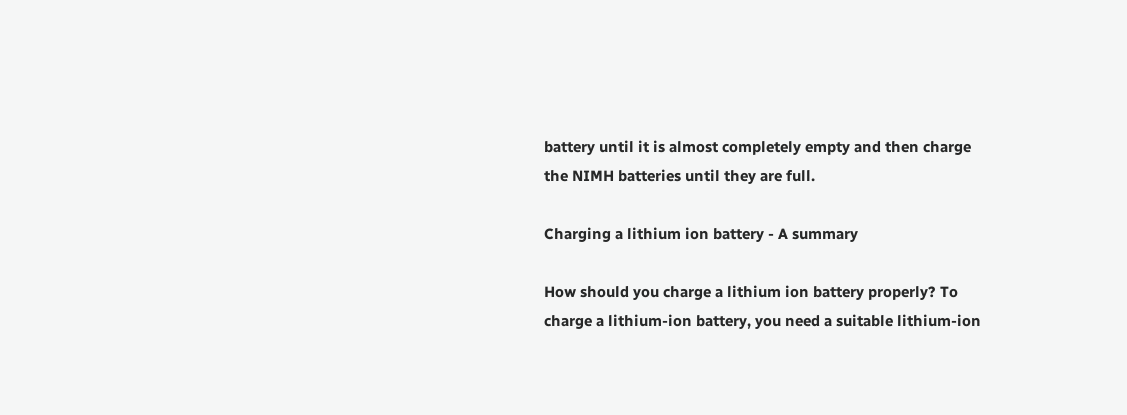battery until it is almost completely empty and then charge the NIMH batteries until they are full.

Charging a lithium ion battery - A summary

How should you charge a lithium ion battery properly? To charge a lithium-ion battery, you need a suitable lithium-ion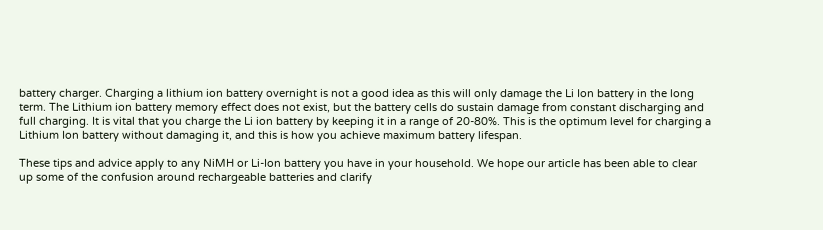battery charger. Charging a lithium ion battery overnight is not a good idea as this will only damage the Li Ion battery in the long term. The Lithium ion battery memory effect does not exist, but the battery cells do sustain damage from constant discharging and full charging. It is vital that you charge the Li ion battery by keeping it in a range of 20-80%. This is the optimum level for charging a Lithium Ion battery without damaging it, and this is how you achieve maximum battery lifespan.

These tips and advice apply to any NiMH or Li-Ion battery you have in your household. We hope our article has been able to clear up some of the confusion around rechargeable batteries and clarify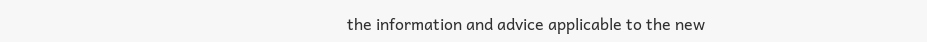the information and advice applicable to the new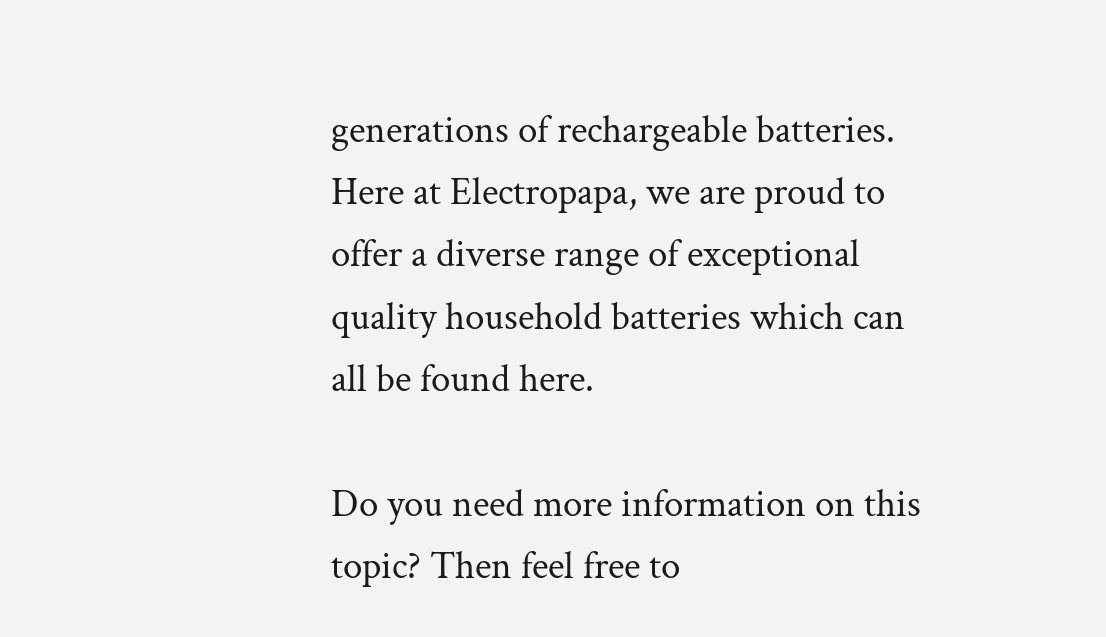generations of rechargeable batteries. Here at Electropapa, we are proud to offer a diverse range of exceptional quality household batteries which can all be found here.

Do you need more information on this topic? Then feel free to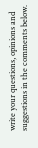write your questions, opinions and suggestions in the comments below.